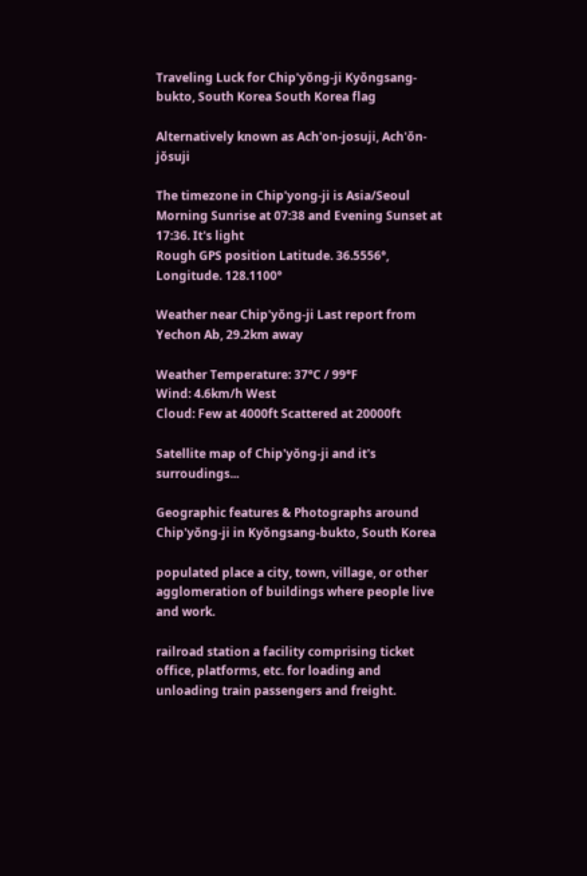Traveling Luck for Chip'yŏng-ji Kyŏngsang-bukto, South Korea South Korea flag

Alternatively known as Ach'on-josuji, Ach'ŏn-jŏsuji

The timezone in Chip'yong-ji is Asia/Seoul
Morning Sunrise at 07:38 and Evening Sunset at 17:36. It's light
Rough GPS position Latitude. 36.5556°, Longitude. 128.1100°

Weather near Chip'yŏng-ji Last report from Yechon Ab, 29.2km away

Weather Temperature: 37°C / 99°F
Wind: 4.6km/h West
Cloud: Few at 4000ft Scattered at 20000ft

Satellite map of Chip'yŏng-ji and it's surroudings...

Geographic features & Photographs around Chip'yŏng-ji in Kyŏngsang-bukto, South Korea

populated place a city, town, village, or other agglomeration of buildings where people live and work.

railroad station a facility comprising ticket office, platforms, etc. for loading and unloading train passengers and freight.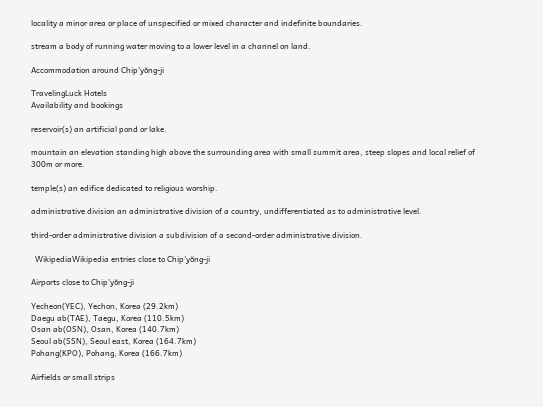locality a minor area or place of unspecified or mixed character and indefinite boundaries.

stream a body of running water moving to a lower level in a channel on land.

Accommodation around Chip'yŏng-ji

TravelingLuck Hotels
Availability and bookings

reservoir(s) an artificial pond or lake.

mountain an elevation standing high above the surrounding area with small summit area, steep slopes and local relief of 300m or more.

temple(s) an edifice dedicated to religious worship.

administrative division an administrative division of a country, undifferentiated as to administrative level.

third-order administrative division a subdivision of a second-order administrative division.

  WikipediaWikipedia entries close to Chip'yŏng-ji

Airports close to Chip'yŏng-ji

Yecheon(YEC), Yechon, Korea (29.2km)
Daegu ab(TAE), Taegu, Korea (110.5km)
Osan ab(OSN), Osan, Korea (140.7km)
Seoul ab(SSN), Seoul east, Korea (164.7km)
Pohang(KPO), Pohang, Korea (166.7km)

Airfields or small strips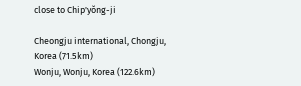close to Chip'yŏng-ji

Cheongju international, Chongju, Korea (71.5km)
Wonju, Wonju, Korea (122.6km)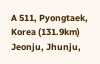A 511, Pyongtaek, Korea (131.9km)
Jeonju, Jhunju,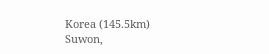Korea (145.5km)
Suwon,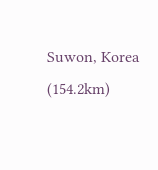Suwon, Korea (154.2km)